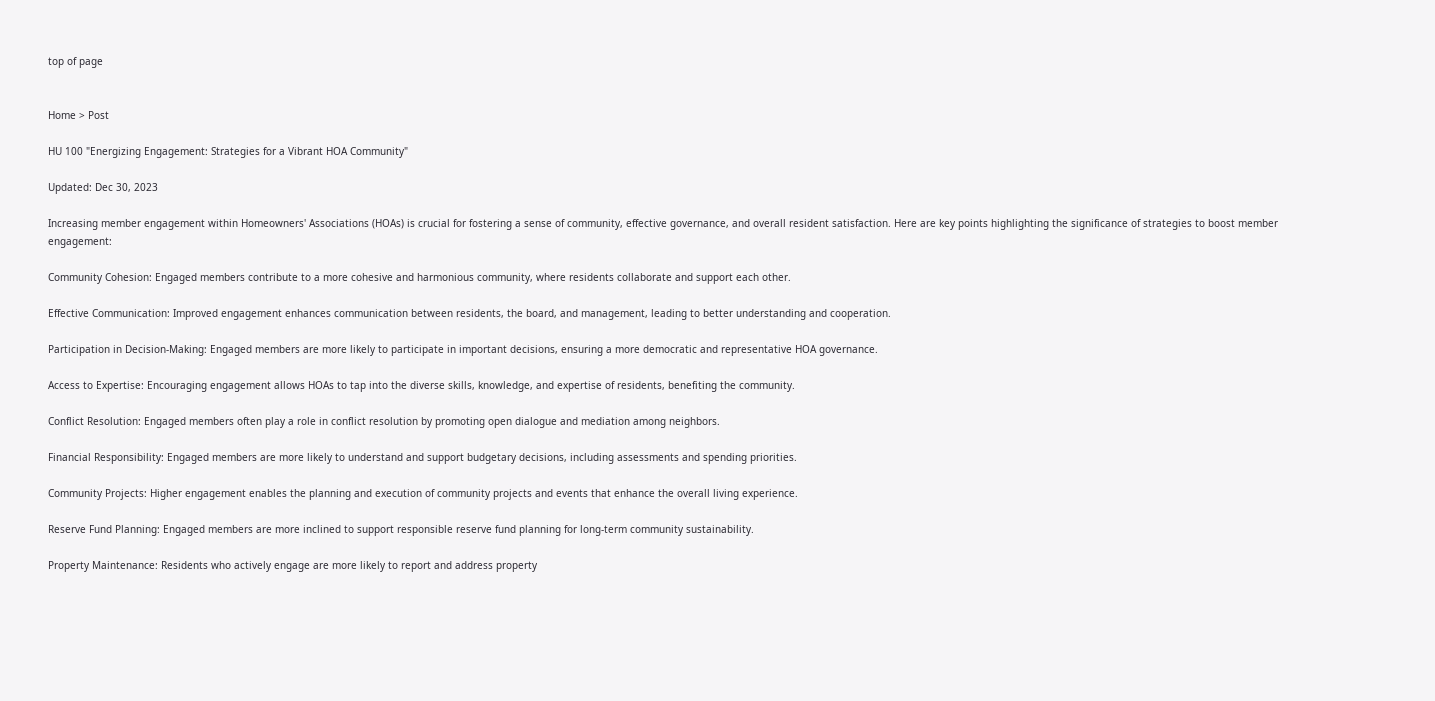top of page


Home > Post

HU 100 "Energizing Engagement: Strategies for a Vibrant HOA Community"

Updated: Dec 30, 2023

Increasing member engagement within Homeowners' Associations (HOAs) is crucial for fostering a sense of community, effective governance, and overall resident satisfaction. Here are key points highlighting the significance of strategies to boost member engagement:

Community Cohesion: Engaged members contribute to a more cohesive and harmonious community, where residents collaborate and support each other.

Effective Communication: Improved engagement enhances communication between residents, the board, and management, leading to better understanding and cooperation.

Participation in Decision-Making: Engaged members are more likely to participate in important decisions, ensuring a more democratic and representative HOA governance.

Access to Expertise: Encouraging engagement allows HOAs to tap into the diverse skills, knowledge, and expertise of residents, benefiting the community.

Conflict Resolution: Engaged members often play a role in conflict resolution by promoting open dialogue and mediation among neighbors.

Financial Responsibility: Engaged members are more likely to understand and support budgetary decisions, including assessments and spending priorities.

Community Projects: Higher engagement enables the planning and execution of community projects and events that enhance the overall living experience.

Reserve Fund Planning: Engaged members are more inclined to support responsible reserve fund planning for long-term community sustainability.

Property Maintenance: Residents who actively engage are more likely to report and address property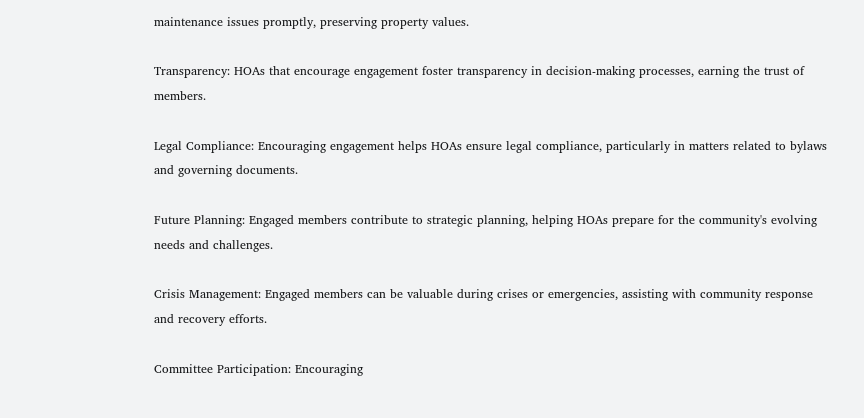maintenance issues promptly, preserving property values.

Transparency: HOAs that encourage engagement foster transparency in decision-making processes, earning the trust of members.

Legal Compliance: Encouraging engagement helps HOAs ensure legal compliance, particularly in matters related to bylaws and governing documents.

Future Planning: Engaged members contribute to strategic planning, helping HOAs prepare for the community's evolving needs and challenges.

Crisis Management: Engaged members can be valuable during crises or emergencies, assisting with community response and recovery efforts.

Committee Participation: Encouraging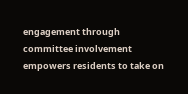engagement through committee involvement empowers residents to take on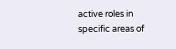active roles in specific areas of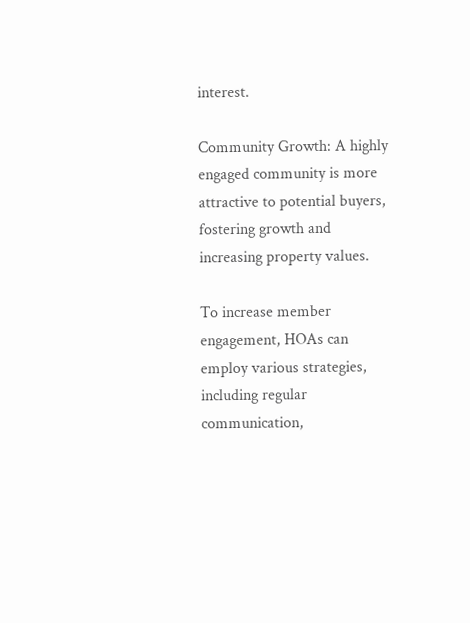interest.

Community Growth: A highly engaged community is more attractive to potential buyers, fostering growth and increasing property values.

To increase member engagement, HOAs can employ various strategies, including regular communication,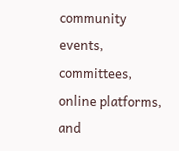community events, committees, online platforms, and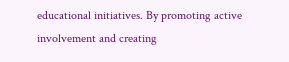educational initiatives. By promoting active involvement and creating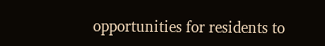opportunities for residents to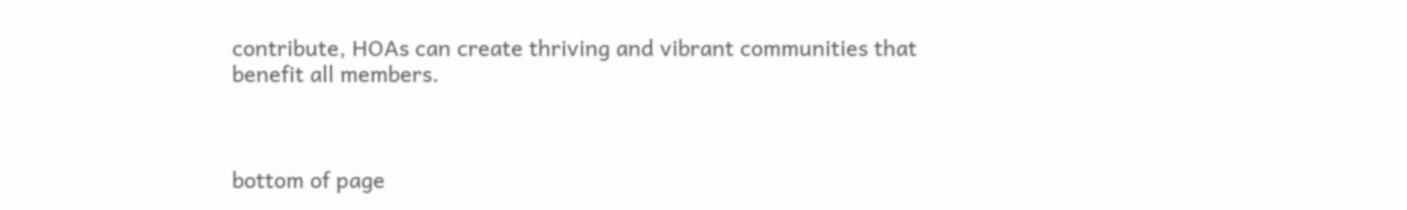contribute, HOAs can create thriving and vibrant communities that benefit all members.



bottom of page